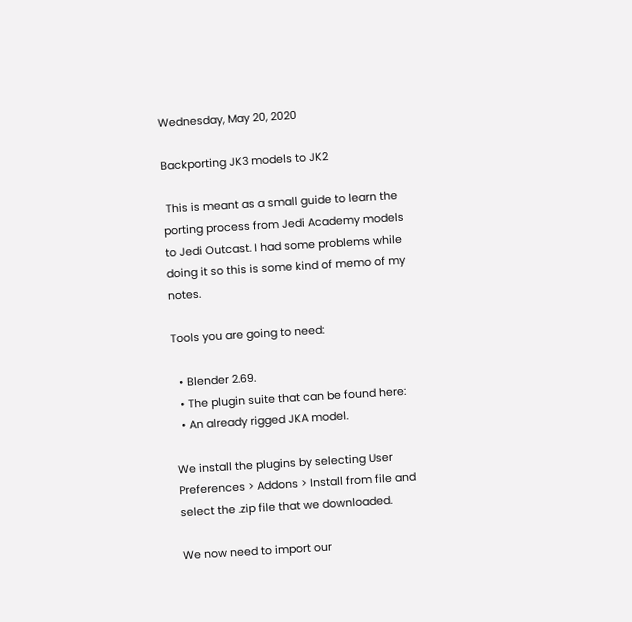Wednesday, May 20, 2020

Backporting JK3 models to JK2

 This is meant as a small guide to learn the porting process from Jedi Academy models to Jedi Outcast. I had some problems while doing it so this is some kind of memo of my notes.

Tools you are going to need:

  • Blender 2.69.
  • The plugin suite that can be found here:
  • An already rigged JKA model.

We install the plugins by selecting User Preferences > Addons > Install from file and select the .zip file that we downloaded.

We now need to import our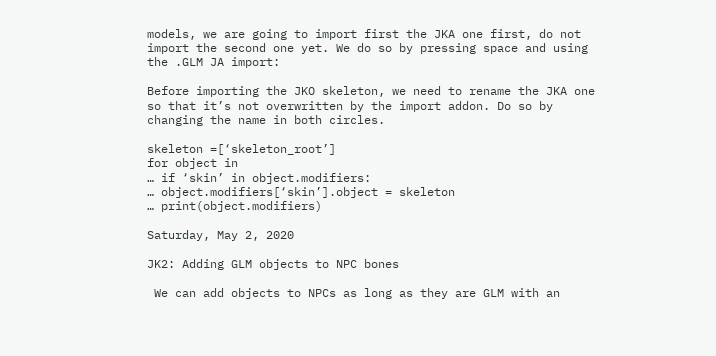models, we are going to import first the JKA one first, do not import the second one yet. We do so by pressing space and using the .GLM JA import:

Before importing the JKO skeleton, we need to rename the JKA one so that it’s not overwritten by the import addon. Do so by changing the name in both circles.

skeleton =[‘skeleton_root’]
for object in
… if ‘skin’ in object.modifiers:
… object.modifiers[‘skin’].object = skeleton
… print(object.modifiers)

Saturday, May 2, 2020

JK2: Adding GLM objects to NPC bones

 We can add objects to NPCs as long as they are GLM with an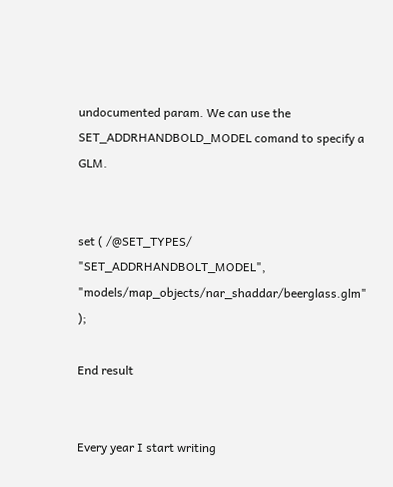undocumented param. We can use the SET_ADDRHANDBOLD_MODEL comand to specify a GLM.


set ( /@SET_TYPES/ "SET_ADDRHANDBOLT_MODEL", "models/map_objects/nar_shaddar/beerglass.glm" );

End result


Every year I start writing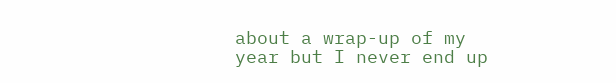about a wrap-up of my year but I never end up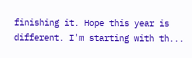finishing it. Hope this year is different. I'm starting with th...